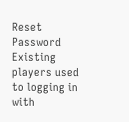Reset Password
Existing players used to logging in with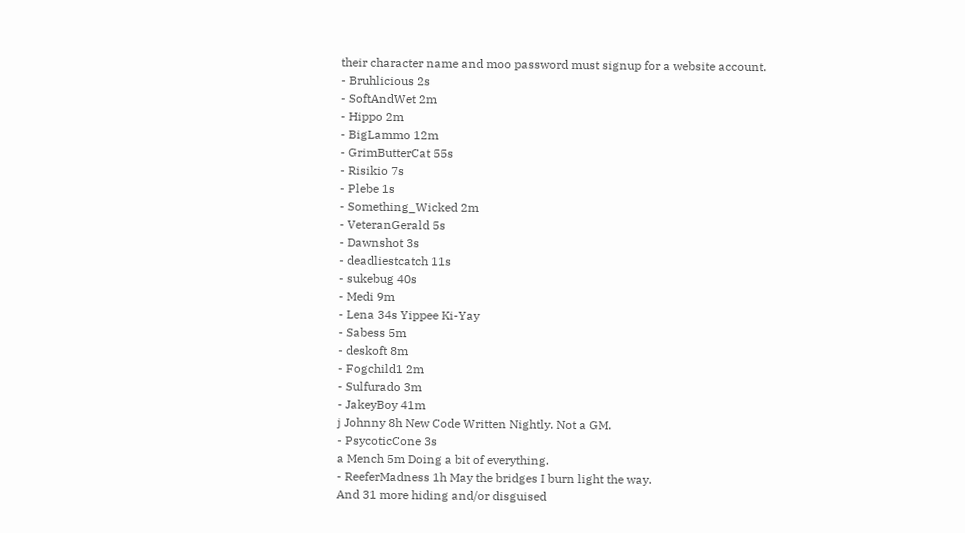their character name and moo password must signup for a website account.
- Bruhlicious 2s
- SoftAndWet 2m
- Hippo 2m
- BigLammo 12m
- GrimButterCat 55s
- Risikio 7s
- Plebe 1s
- Something_Wicked 2m
- VeteranGerald 5s
- Dawnshot 3s
- deadliestcatch 11s
- sukebug 40s
- Medi 9m
- Lena 34s Yippee Ki-Yay
- Sabess 5m
- deskoft 8m
- Fogchild1 2m
- Sulfurado 3m
- JakeyBoy 41m
j Johnny 8h New Code Written Nightly. Not a GM.
- PsycoticCone 3s
a Mench 5m Doing a bit of everything.
- ReeferMadness 1h May the bridges I burn light the way.
And 31 more hiding and/or disguised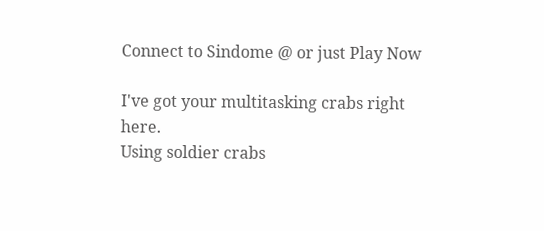Connect to Sindome @ or just Play Now

I've got your multitasking crabs right here.
Using soldier crabs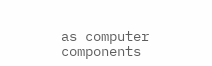as computer components